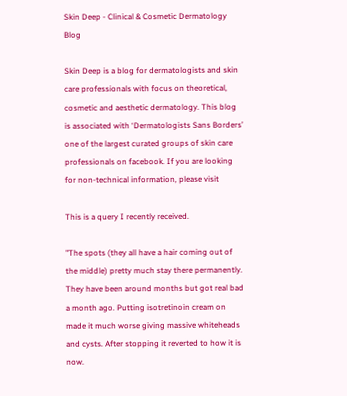Skin Deep - Clinical & Cosmetic Dermatology Blog

Skin Deep is a blog for dermatologists and skin care professionals with focus on theoretical, cosmetic and aesthetic dermatology. This blog is associated with ‘Dermatologists Sans Borders’ one of the largest curated groups of skin care professionals on facebook. If you are looking for non-technical information, please visit

This is a query I recently received.

"The spots (they all have a hair coming out of the middle) pretty much stay there permanently. They have been around months but got real bad a month ago. Putting isotretinoin cream on made it much worse giving massive whiteheads and cysts. After stopping it reverted to how it is now.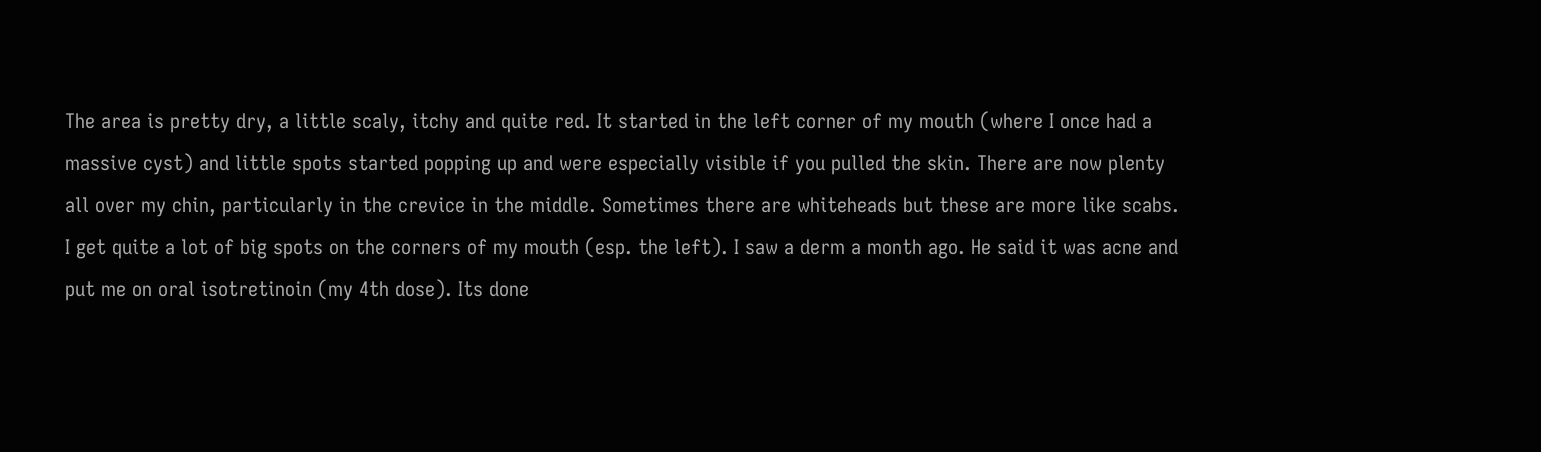The area is pretty dry, a little scaly, itchy and quite red. It started in the left corner of my mouth (where I once had a massive cyst) and little spots started popping up and were especially visible if you pulled the skin. There are now plenty all over my chin, particularly in the crevice in the middle. Sometimes there are whiteheads but these are more like scabs. I get quite a lot of big spots on the corners of my mouth (esp. the left). I saw a derm a month ago. He said it was acne and put me on oral isotretinoin (my 4th dose). Its done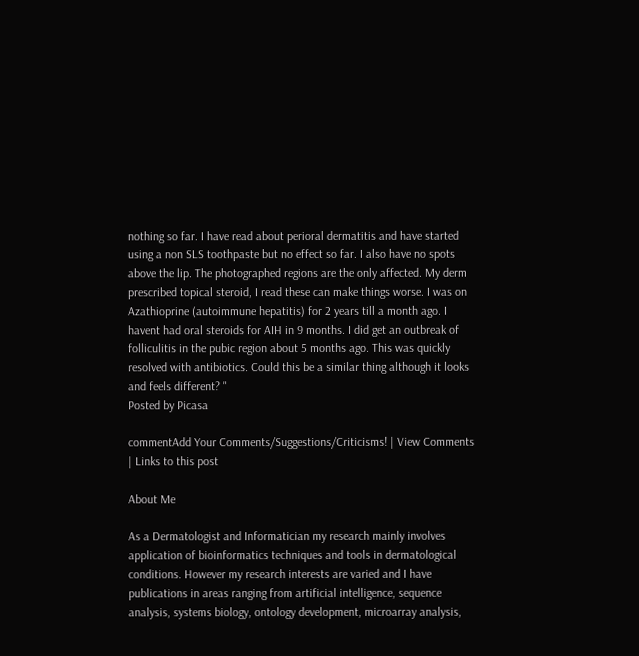nothing so far. I have read about perioral dermatitis and have started using a non SLS toothpaste but no effect so far. I also have no spots above the lip. The photographed regions are the only affected. My derm prescribed topical steroid, I read these can make things worse. I was on Azathioprine (autoimmune hepatitis) for 2 years till a month ago. I havent had oral steroids for AIH in 9 months. I did get an outbreak of folliculitis in the pubic region about 5 months ago. This was quickly resolved with antibiotics. Could this be a similar thing although it looks and feels different? "
Posted by Picasa

commentAdd Your Comments/Suggestions/Criticisms! | View Comments | Links to this post

About Me

As a Dermatologist and Informatician my research mainly involves application of bioinformatics techniques and tools in dermatological conditions. However my research interests are varied and I have publications in areas ranging from artificial intelligence, sequence analysis, systems biology, ontology development, microarray analysis,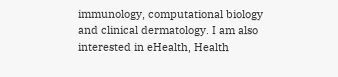immunology, computational biology and clinical dermatology. I am also interested in eHealth, Health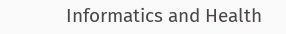Informatics and Health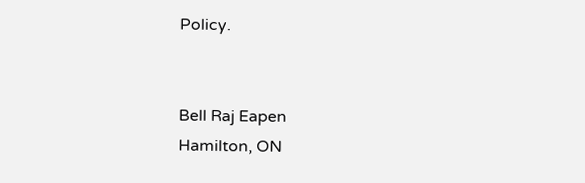Policy.


Bell Raj Eapen
Hamilton, ON